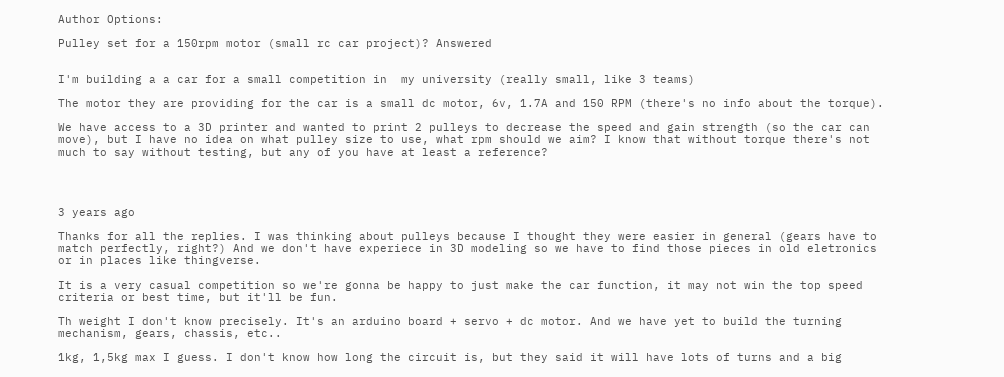Author Options:

Pulley set for a 150rpm motor (small rc car project)? Answered


I'm building a a car for a small competition in  my university (really small, like 3 teams)

The motor they are providing for the car is a small dc motor, 6v, 1.7A and 150 RPM (there's no info about the torque).

We have access to a 3D printer and wanted to print 2 pulleys to decrease the speed and gain strength (so the car can move), but I have no idea on what pulley size to use, what rpm should we aim? I know that without torque there's not much to say without testing, but any of you have at least a reference?




3 years ago

Thanks for all the replies. I was thinking about pulleys because I thought they were easier in general (gears have to match perfectly, right?) And we don't have experiece in 3D modeling so we have to find those pieces in old eletronics or in places like thingverse.

It is a very casual competition so we're gonna be happy to just make the car function, it may not win the top speed criteria or best time, but it'll be fun.

Th weight I don't know precisely. It's an arduino board + servo + dc motor. And we have yet to build the turning mechanism, gears, chassis, etc..

1kg, 1,5kg max I guess. I don't know how long the circuit is, but they said it will have lots of turns and a big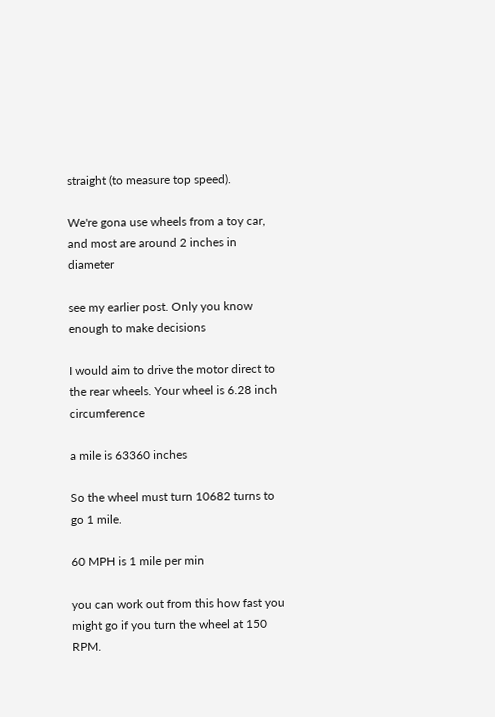straight (to measure top speed).

We're gona use wheels from a toy car, and most are around 2 inches in diameter

see my earlier post. Only you know enough to make decisions

I would aim to drive the motor direct to the rear wheels. Your wheel is 6.28 inch circumference

a mile is 63360 inches

So the wheel must turn 10682 turns to go 1 mile.

60 MPH is 1 mile per min

you can work out from this how fast you might go if you turn the wheel at 150 RPM.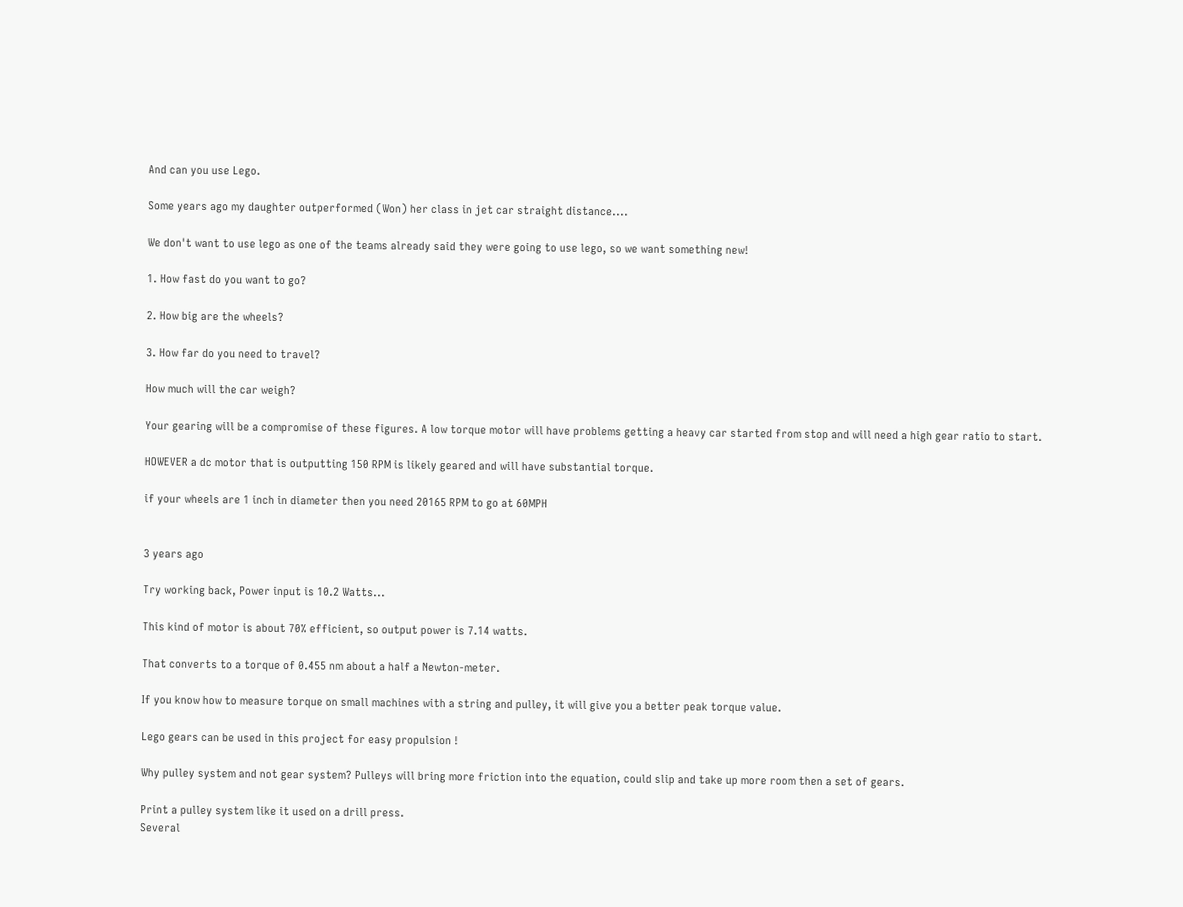And can you use Lego.

Some years ago my daughter outperformed (Won) her class in jet car straight distance....

We don't want to use lego as one of the teams already said they were going to use lego, so we want something new!

1. How fast do you want to go?

2. How big are the wheels?

3. How far do you need to travel?

How much will the car weigh?

Your gearing will be a compromise of these figures. A low torque motor will have problems getting a heavy car started from stop and will need a high gear ratio to start.

HOWEVER a dc motor that is outputting 150 RPM is likely geared and will have substantial torque.

if your wheels are 1 inch in diameter then you need 20165 RPM to go at 60MPH


3 years ago

Try working back, Power input is 10.2 Watts...

This kind of motor is about 70% efficient, so output power is 7.14 watts.

That converts to a torque of 0.455 nm about a half a Newton-meter.

If you know how to measure torque on small machines with a string and pulley, it will give you a better peak torque value.

Lego gears can be used in this project for easy propulsion !

Why pulley system and not gear system? Pulleys will bring more friction into the equation, could slip and take up more room then a set of gears.

Print a pulley system like it used on a drill press.
Several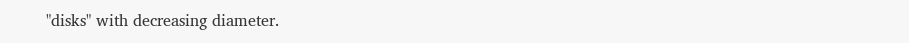"disks" with decreasing diameter.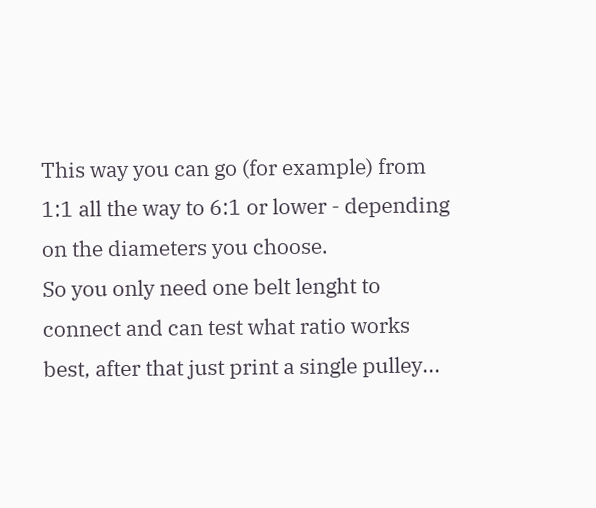This way you can go (for example) from 1:1 all the way to 6:1 or lower - depending on the diameters you choose.
So you only need one belt lenght to connect and can test what ratio works best, after that just print a single pulley...